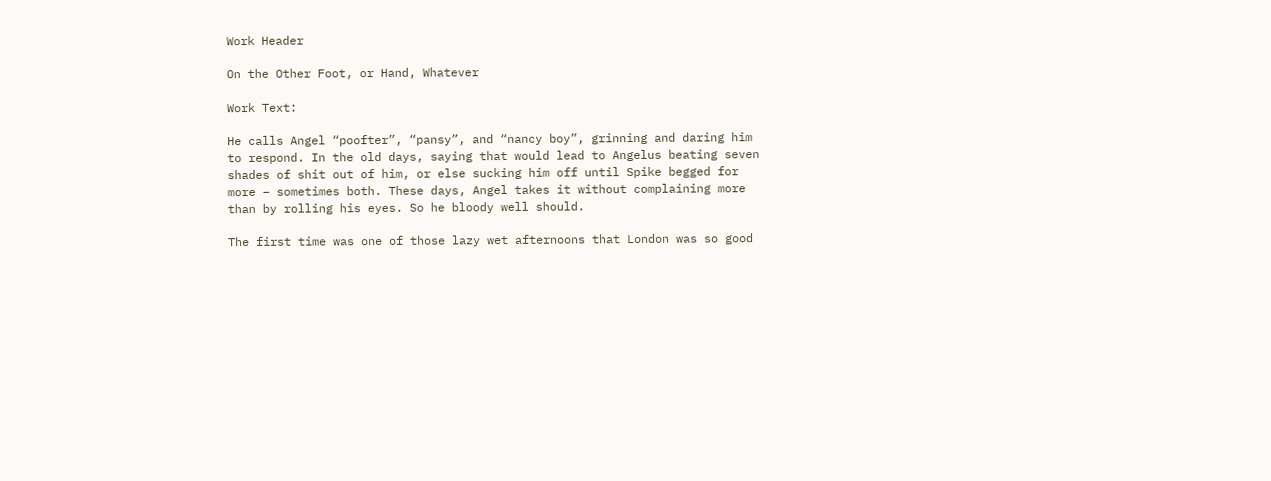Work Header

On the Other Foot, or Hand, Whatever

Work Text:

He calls Angel “poofter”, “pansy”, and “nancy boy”, grinning and daring him to respond. In the old days, saying that would lead to Angelus beating seven shades of shit out of him, or else sucking him off until Spike begged for more – sometimes both. These days, Angel takes it without complaining more than by rolling his eyes. So he bloody well should.

The first time was one of those lazy wet afternoons that London was so good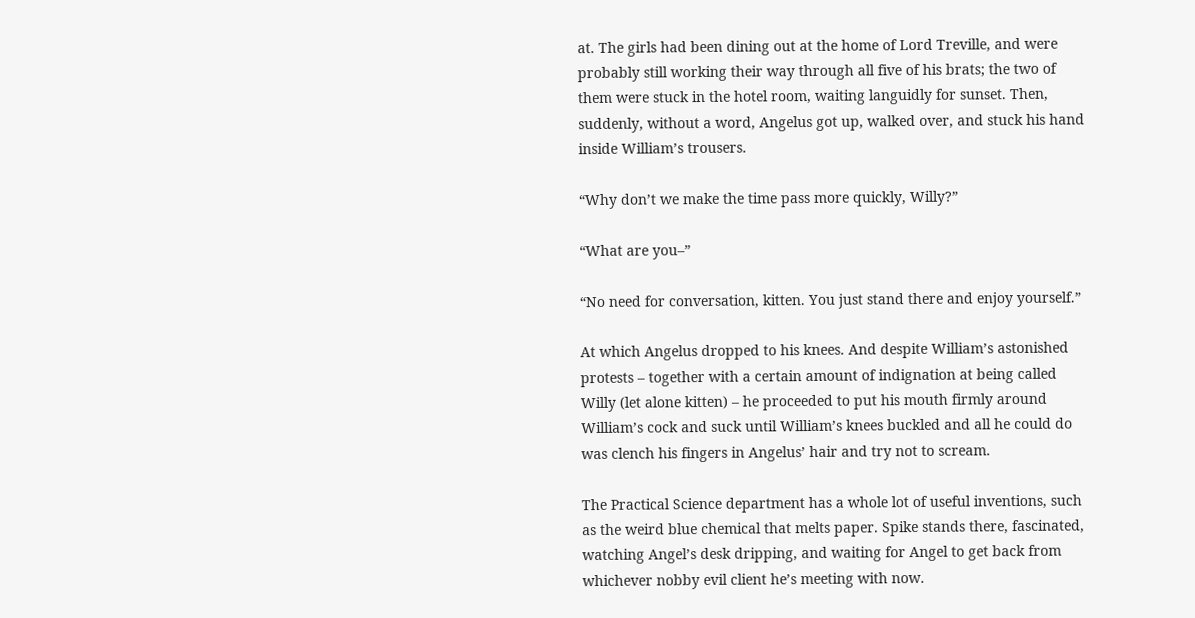at. The girls had been dining out at the home of Lord Treville, and were probably still working their way through all five of his brats; the two of them were stuck in the hotel room, waiting languidly for sunset. Then, suddenly, without a word, Angelus got up, walked over, and stuck his hand inside William’s trousers.

“Why don’t we make the time pass more quickly, Willy?”

“What are you–”

“No need for conversation, kitten. You just stand there and enjoy yourself.”

At which Angelus dropped to his knees. And despite William’s astonished protests – together with a certain amount of indignation at being called Willy (let alone kitten) – he proceeded to put his mouth firmly around William’s cock and suck until William’s knees buckled and all he could do was clench his fingers in Angelus’ hair and try not to scream.

The Practical Science department has a whole lot of useful inventions, such as the weird blue chemical that melts paper. Spike stands there, fascinated, watching Angel’s desk dripping, and waiting for Angel to get back from whichever nobby evil client he’s meeting with now.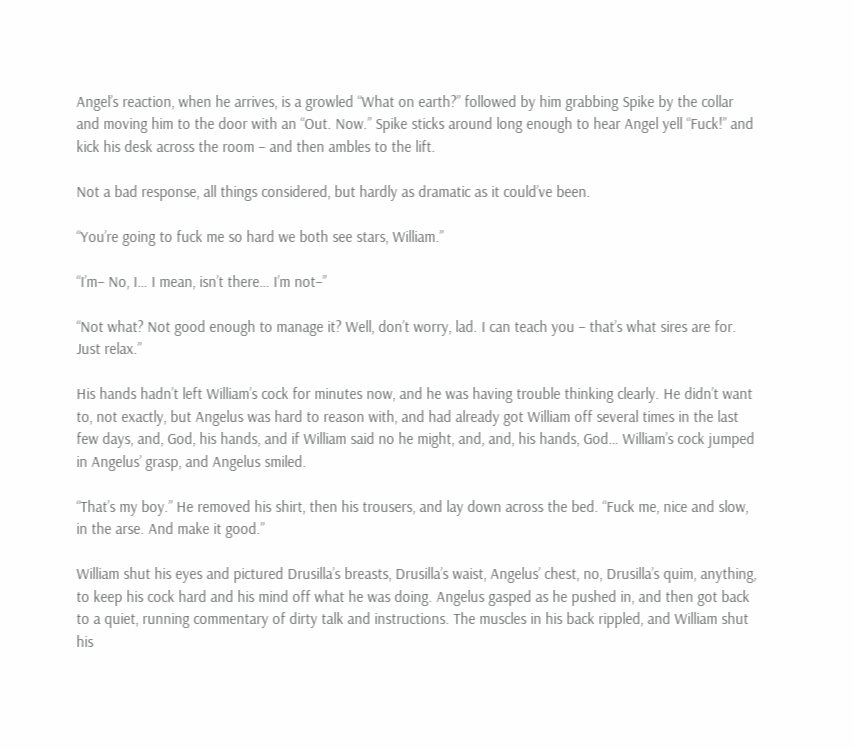Angel’s reaction, when he arrives, is a growled “What on earth?” followed by him grabbing Spike by the collar and moving him to the door with an “Out. Now.” Spike sticks around long enough to hear Angel yell “Fuck!” and kick his desk across the room – and then ambles to the lift.

Not a bad response, all things considered, but hardly as dramatic as it could’ve been.

“You’re going to fuck me so hard we both see stars, William.”

“I’m– No, I… I mean, isn’t there… I’m not–”

“Not what? Not good enough to manage it? Well, don’t worry, lad. I can teach you – that’s what sires are for. Just relax.”

His hands hadn’t left William’s cock for minutes now, and he was having trouble thinking clearly. He didn’t want to, not exactly, but Angelus was hard to reason with, and had already got William off several times in the last few days, and, God, his hands, and if William said no he might, and, and, his hands, God… William’s cock jumped in Angelus’ grasp, and Angelus smiled.

“That’s my boy.” He removed his shirt, then his trousers, and lay down across the bed. “Fuck me, nice and slow, in the arse. And make it good.”

William shut his eyes and pictured Drusilla’s breasts, Drusilla’s waist, Angelus’ chest, no, Drusilla’s quim, anything, to keep his cock hard and his mind off what he was doing. Angelus gasped as he pushed in, and then got back to a quiet, running commentary of dirty talk and instructions. The muscles in his back rippled, and William shut his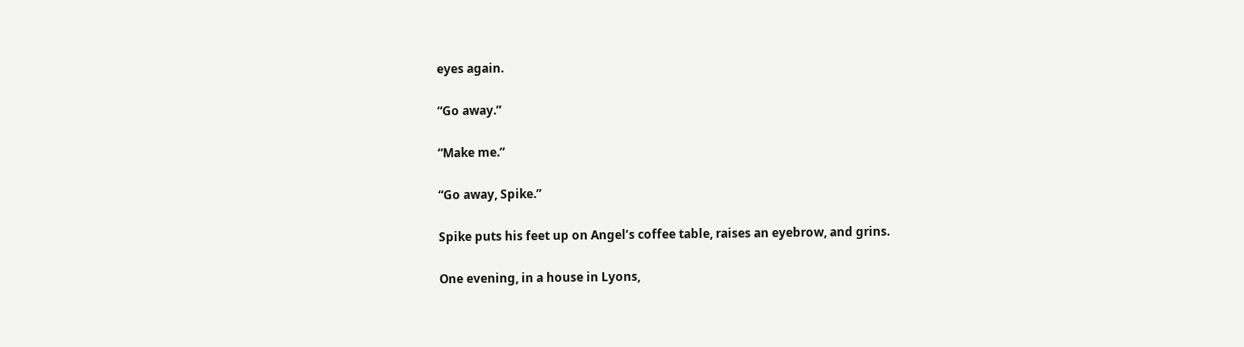eyes again.

“Go away.”

“Make me.”

“Go away, Spike.”

Spike puts his feet up on Angel’s coffee table, raises an eyebrow, and grins.

One evening, in a house in Lyons,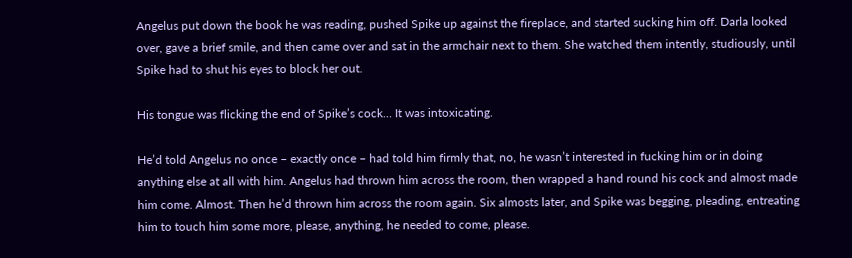Angelus put down the book he was reading, pushed Spike up against the fireplace, and started sucking him off. Darla looked over, gave a brief smile, and then came over and sat in the armchair next to them. She watched them intently, studiously, until Spike had to shut his eyes to block her out.

His tongue was flicking the end of Spike’s cock… It was intoxicating.

He’d told Angelus no once – exactly once – had told him firmly that, no, he wasn’t interested in fucking him or in doing anything else at all with him. Angelus had thrown him across the room, then wrapped a hand round his cock and almost made him come. Almost. Then he’d thrown him across the room again. Six almosts later, and Spike was begging, pleading, entreating him to touch him some more, please, anything, he needed to come, please.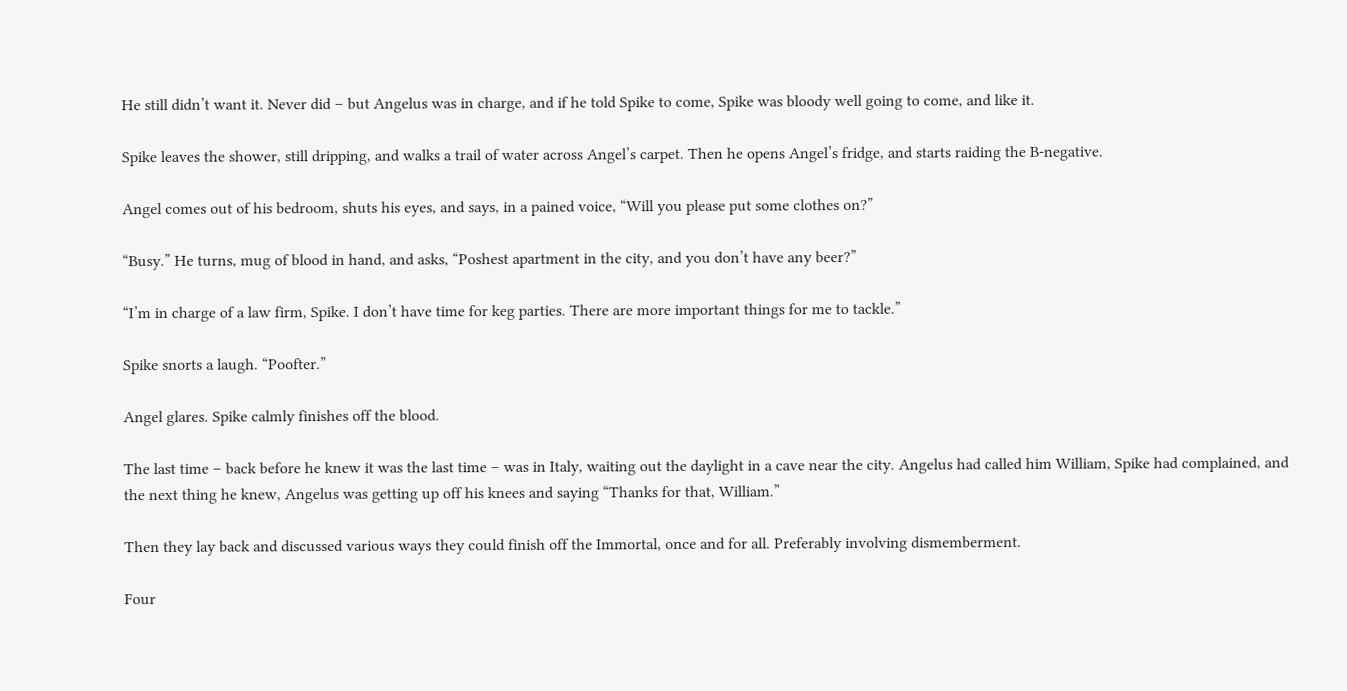He still didn’t want it. Never did – but Angelus was in charge, and if he told Spike to come, Spike was bloody well going to come, and like it.

Spike leaves the shower, still dripping, and walks a trail of water across Angel’s carpet. Then he opens Angel’s fridge, and starts raiding the B-negative.

Angel comes out of his bedroom, shuts his eyes, and says, in a pained voice, “Will you please put some clothes on?”

“Busy.” He turns, mug of blood in hand, and asks, “Poshest apartment in the city, and you don’t have any beer?”

“I’m in charge of a law firm, Spike. I don’t have time for keg parties. There are more important things for me to tackle.”

Spike snorts a laugh. “Poofter.”

Angel glares. Spike calmly finishes off the blood.

The last time – back before he knew it was the last time – was in Italy, waiting out the daylight in a cave near the city. Angelus had called him William, Spike had complained, and the next thing he knew, Angelus was getting up off his knees and saying “Thanks for that, William.”

Then they lay back and discussed various ways they could finish off the Immortal, once and for all. Preferably involving dismemberment.

Four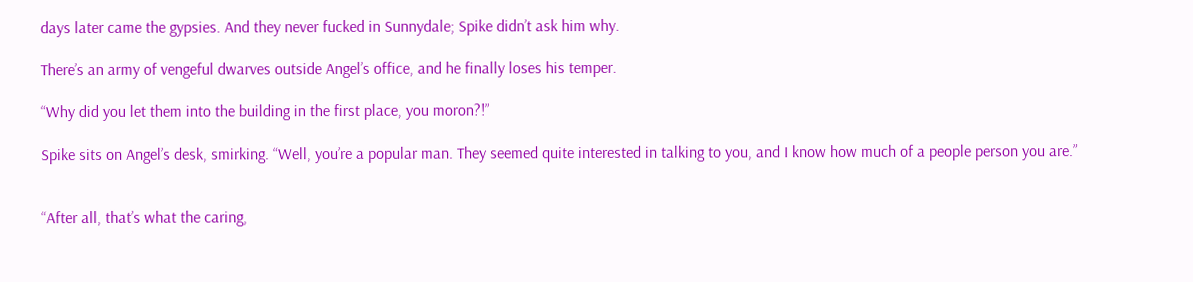days later came the gypsies. And they never fucked in Sunnydale; Spike didn’t ask him why.

There’s an army of vengeful dwarves outside Angel’s office, and he finally loses his temper.

“Why did you let them into the building in the first place, you moron?!”

Spike sits on Angel’s desk, smirking. “Well, you’re a popular man. They seemed quite interested in talking to you, and I know how much of a people person you are.”


“After all, that’s what the caring,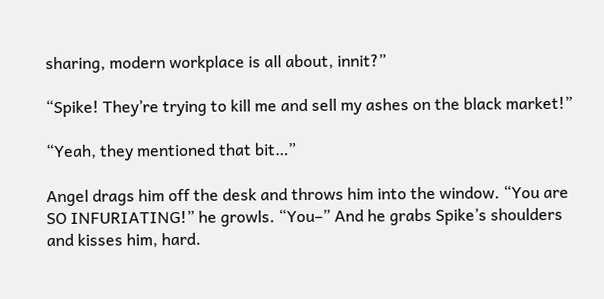sharing, modern workplace is all about, innit?”

“Spike! They’re trying to kill me and sell my ashes on the black market!”

“Yeah, they mentioned that bit…”

Angel drags him off the desk and throws him into the window. “You are SO INFURIATING!” he growls. “You–” And he grabs Spike’s shoulders and kisses him, hard.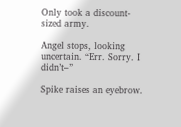Only took a discount-sized army.

Angel stops, looking uncertain. “Err. Sorry. I didn’t–”

Spike raises an eyebrow.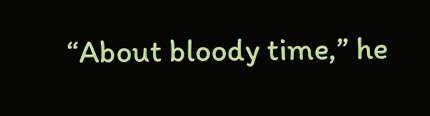“About bloody time,” he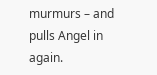murmurs – and pulls Angel in again.